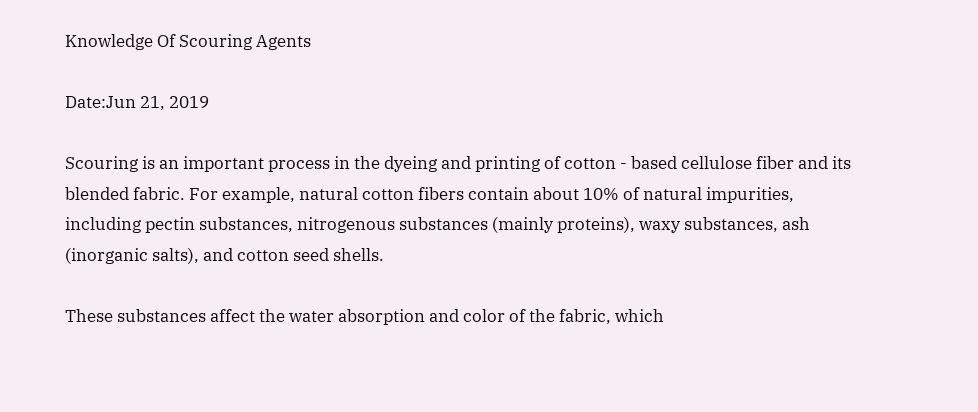Knowledge Of Scouring Agents

Date:Jun 21, 2019

Scouring is an important process in the dyeing and printing of cotton - based cellulose fiber and its blended fabric. For example, natural cotton fibers contain about 10% of natural impurities, including pectin substances, nitrogenous substances (mainly proteins), waxy substances, ash (inorganic salts), and cotton seed shells.

These substances affect the water absorption and color of the fabric, which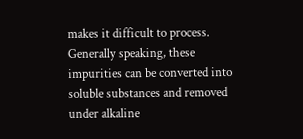makes it difficult to process. Generally speaking, these impurities can be converted into soluble substances and removed under alkaline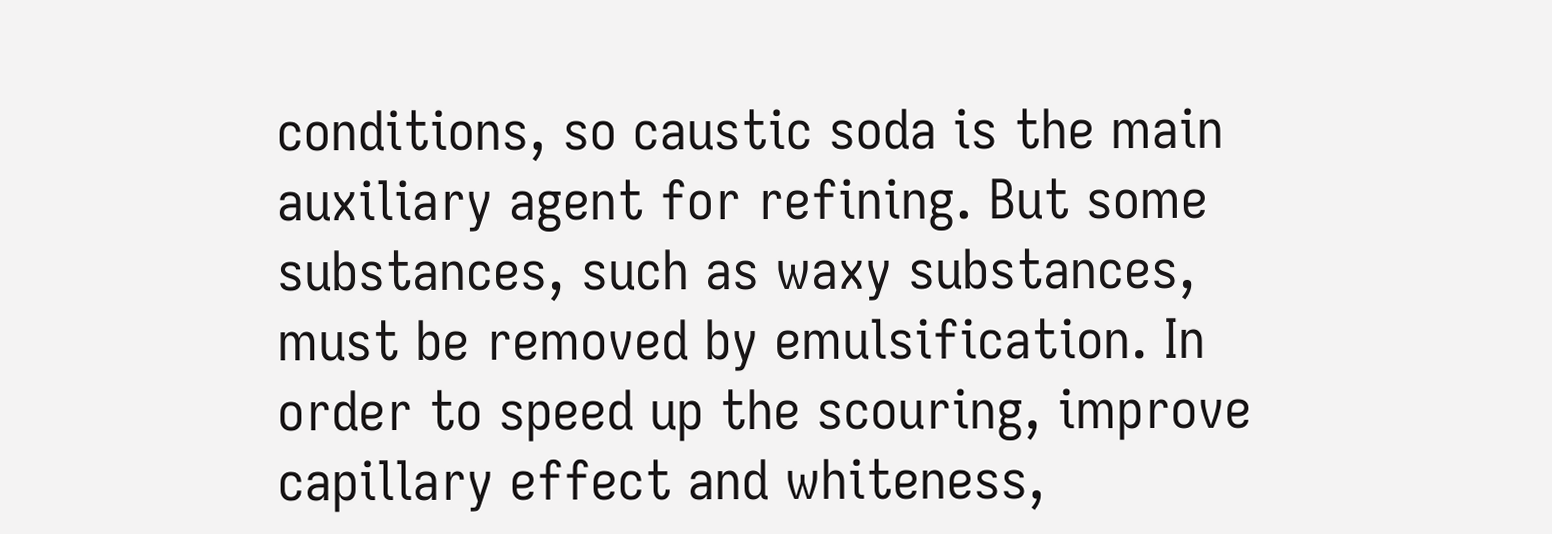conditions, so caustic soda is the main auxiliary agent for refining. But some substances, such as waxy substances, must be removed by emulsification. In order to speed up the scouring, improve capillary effect and whiteness,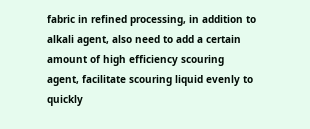fabric in refined processing, in addition to alkali agent, also need to add a certain amount of high efficiency scouring agent, facilitate scouring liquid evenly to quickly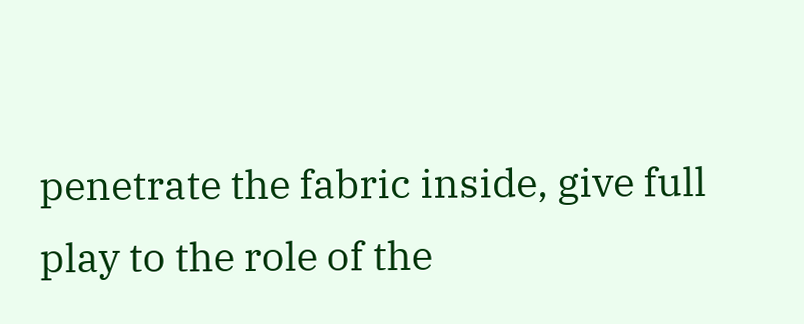penetrate the fabric inside, give full play to the role of the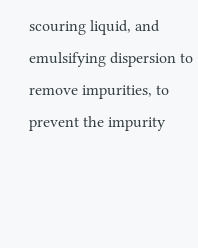scouring liquid, and emulsifying dispersion to remove impurities, to prevent the impurity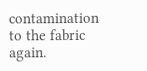contamination to the fabric again.